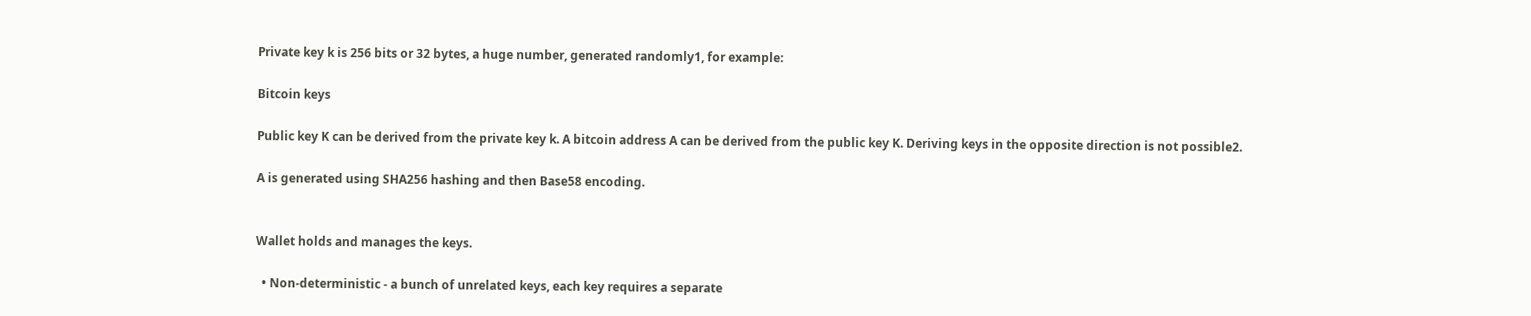Private key k is 256 bits or 32 bytes, a huge number, generated randomly1, for example:

Bitcoin keys

Public key K can be derived from the private key k. A bitcoin address A can be derived from the public key K. Deriving keys in the opposite direction is not possible2.

A is generated using SHA256 hashing and then Base58 encoding.


Wallet holds and manages the keys.

  • Non-deterministic - a bunch of unrelated keys, each key requires a separate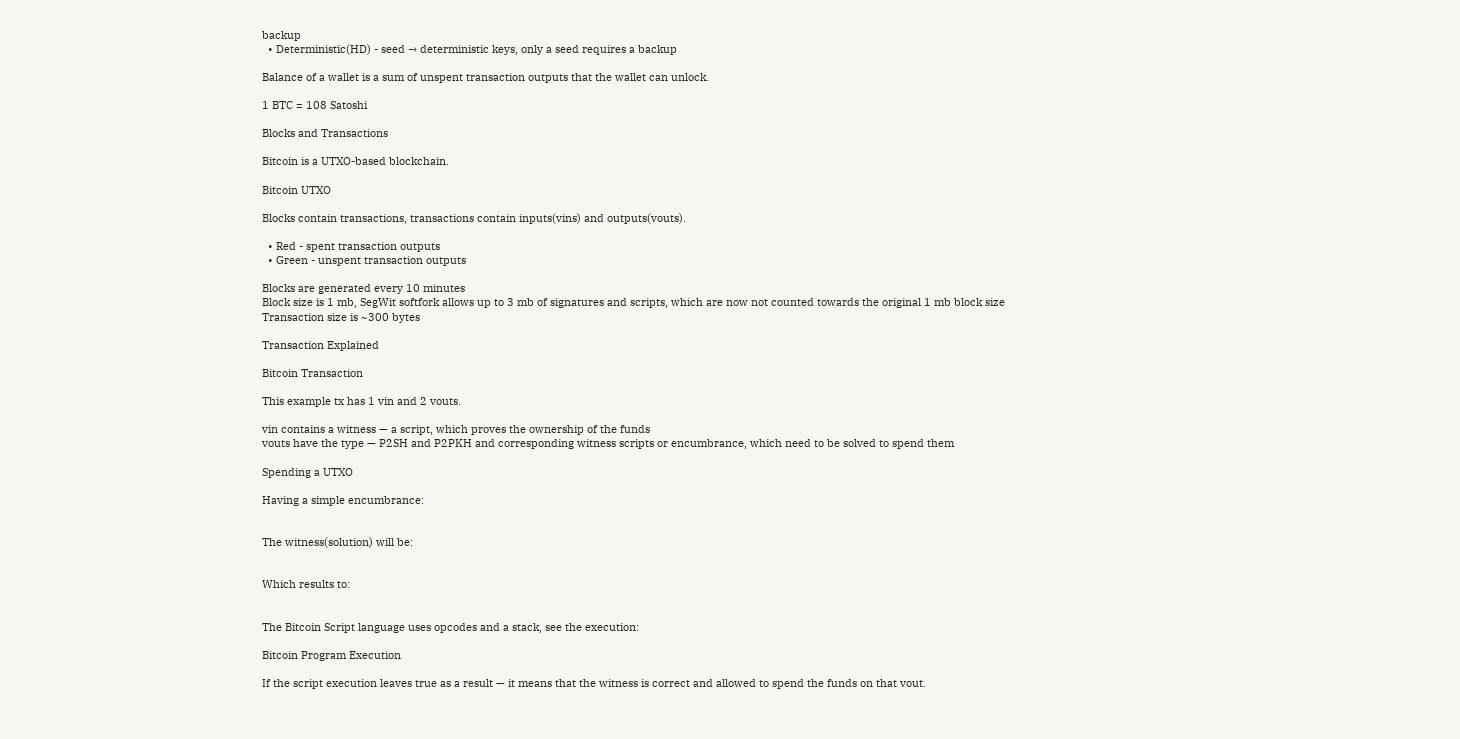backup
  • Deterministic(HD) - seed → deterministic keys, only a seed requires a backup

Balance of a wallet is a sum of unspent transaction outputs that the wallet can unlock.

1 BTC = 108 Satoshi

Blocks and Transactions

Bitcoin is a UTXO-based blockchain.

Bitcoin UTXO

Blocks contain transactions, transactions contain inputs(vins) and outputs(vouts).

  • Red - spent transaction outputs
  • Green - unspent transaction outputs

Blocks are generated every 10 minutes
Block size is 1 mb, SegWit softfork allows up to 3 mb of signatures and scripts, which are now not counted towards the original 1 mb block size
Transaction size is ~300 bytes

Transaction Explained

Bitcoin Transaction

This example tx has 1 vin and 2 vouts.

vin contains a witness — a script, which proves the ownership of the funds
vouts have the type — P2SH and P2PKH and corresponding witness scripts or encumbrance, which need to be solved to spend them

Spending a UTXO

Having a simple encumbrance:


The witness(solution) will be:


Which results to:


The Bitcoin Script language uses opcodes and a stack, see the execution:

Bitcoin Program Execution

If the script execution leaves true as a result — it means that the witness is correct and allowed to spend the funds on that vout.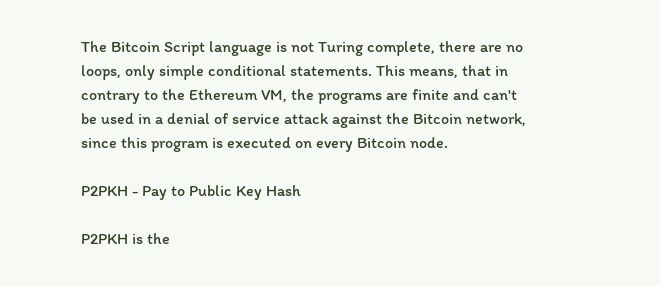The Bitcoin Script language is not Turing complete, there are no loops, only simple conditional statements. This means, that in contrary to the Ethereum VM, the programs are finite and can't be used in a denial of service attack against the Bitcoin network, since this program is executed on every Bitcoin node.

P2PKH - Pay to Public Key Hash

P2PKH is the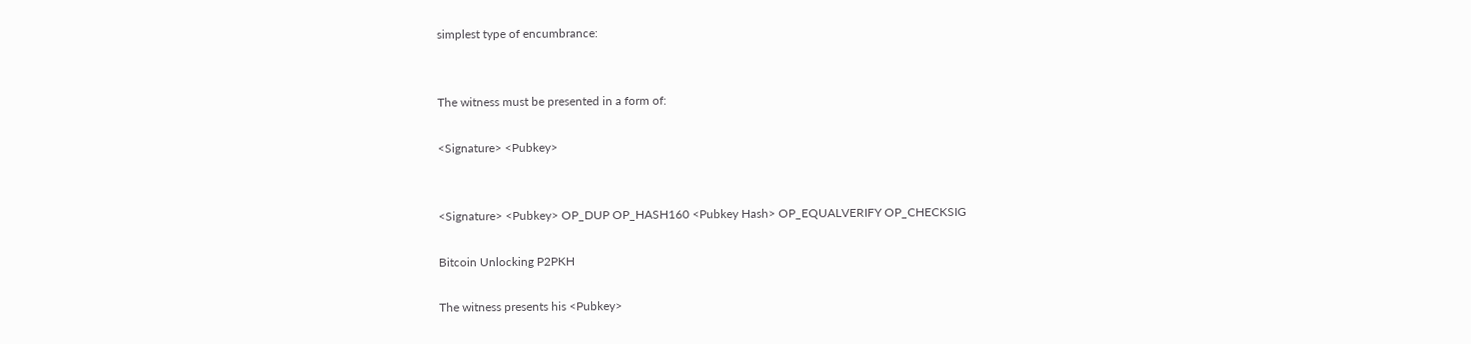simplest type of encumbrance:


The witness must be presented in a form of:

<Signature> <Pubkey>


<Signature> <Pubkey> OP_DUP OP_HASH160 <Pubkey Hash> OP_EQUALVERIFY OP_CHECKSIG

Bitcoin Unlocking P2PKH

The witness presents his <Pubkey>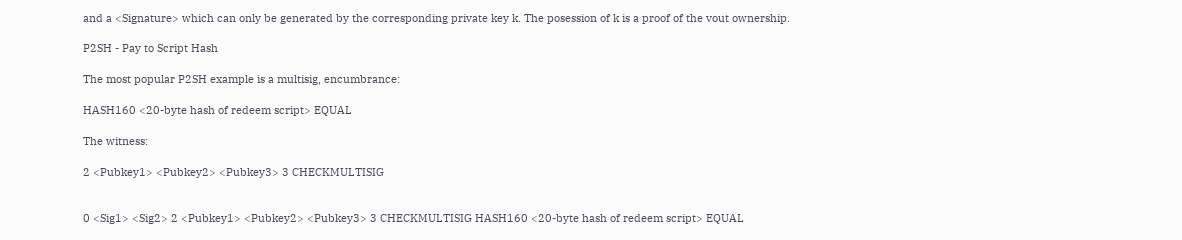and a <Signature> which can only be generated by the corresponding private key k. The posession of k is a proof of the vout ownership.

P2SH - Pay to Script Hash

The most popular P2SH example is a multisig, encumbrance:

HASH160 <20-byte hash of redeem script> EQUAL

The witness:

2 <Pubkey1> <Pubkey2> <Pubkey3> 3 CHECKMULTISIG


0 <Sig1> <Sig2> 2 <Pubkey1> <Pubkey2> <Pubkey3> 3 CHECKMULTISIG HASH160 <20-byte hash of redeem script> EQUAL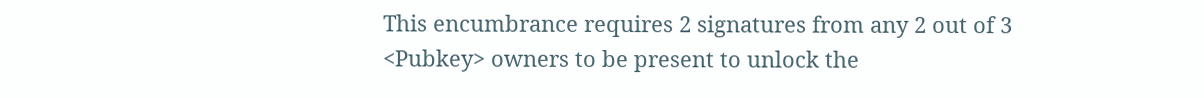This encumbrance requires 2 signatures from any 2 out of 3 <Pubkey> owners to be present to unlock the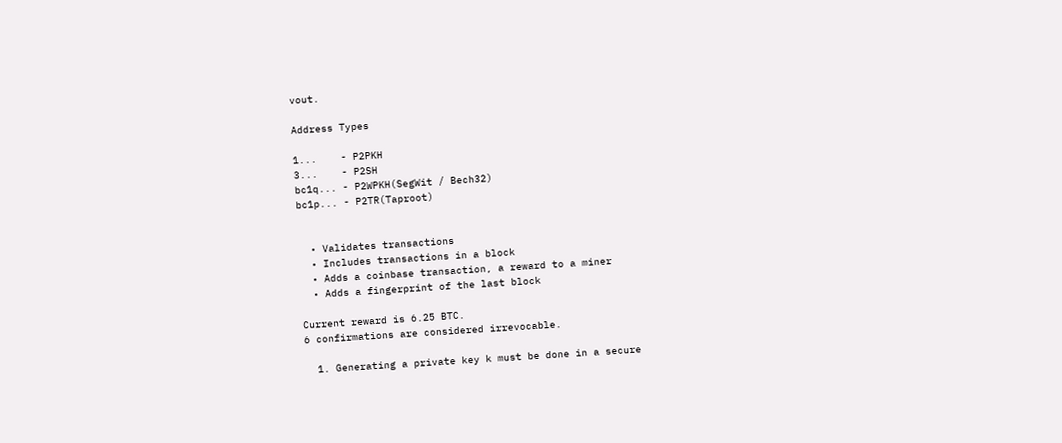vout.

Address Types

1...    - P2PKH
3...    - P2SH
bc1q... - P2WPKH(SegWit / Bech32)
bc1p... - P2TR(Taproot)


  • Validates transactions
  • Includes transactions in a block
  • Adds a coinbase transaction, a reward to a miner
  • Adds a fingerprint of the last block

Current reward is 6.25 BTC.
6 confirmations are considered irrevocable.

  1. Generating a private key k must be done in a secure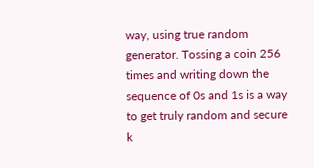way, using true random generator. Tossing a coin 256 times and writing down the sequence of 0s and 1s is a way to get truly random and secure k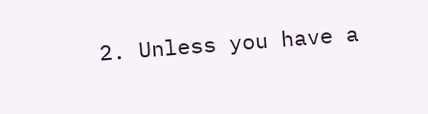2. Unless you have a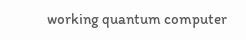working quantum computer